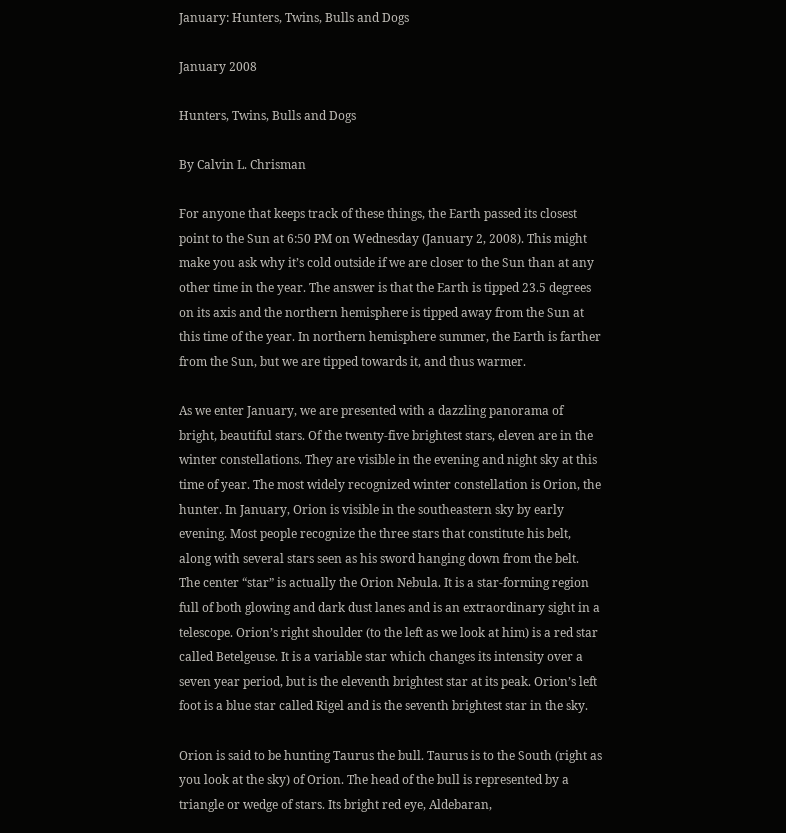January: Hunters, Twins, Bulls and Dogs

January 2008

Hunters, Twins, Bulls and Dogs

By Calvin L. Chrisman

For anyone that keeps track of these things, the Earth passed its closest point to the Sun at 6:50 PM on Wednesday (January 2, 2008). This might make you ask why it’s cold outside if we are closer to the Sun than at any other time in the year. The answer is that the Earth is tipped 23.5 degrees on its axis and the northern hemisphere is tipped away from the Sun at this time of the year. In northern hemisphere summer, the Earth is farther from the Sun, but we are tipped towards it, and thus warmer.

As we enter January, we are presented with a dazzling panorama of bright, beautiful stars. Of the twenty-five brightest stars, eleven are in the winter constellations. They are visible in the evening and night sky at this time of year. The most widely recognized winter constellation is Orion, the hunter. In January, Orion is visible in the southeastern sky by early evening. Most people recognize the three stars that constitute his belt, along with several stars seen as his sword hanging down from the belt. The center “star” is actually the Orion Nebula. It is a star-forming region full of both glowing and dark dust lanes and is an extraordinary sight in a telescope. Orion’s right shoulder (to the left as we look at him) is a red star called Betelgeuse. It is a variable star which changes its intensity over a seven year period, but is the eleventh brightest star at its peak. Orion’s left foot is a blue star called Rigel and is the seventh brightest star in the sky.

Orion is said to be hunting Taurus the bull. Taurus is to the South (right as you look at the sky) of Orion. The head of the bull is represented by a triangle or wedge of stars. Its bright red eye, Aldebaran,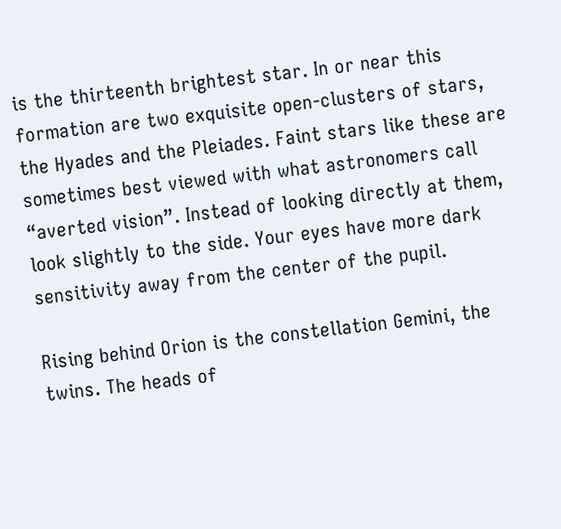is the thirteenth brightest star. In or near this formation are two exquisite open-clusters of stars, the Hyades and the Pleiades. Faint stars like these are sometimes best viewed with what astronomers call “averted vision”. Instead of looking directly at them, look slightly to the side. Your eyes have more dark sensitivity away from the center of the pupil.

Rising behind Orion is the constellation Gemini, the twins. The heads of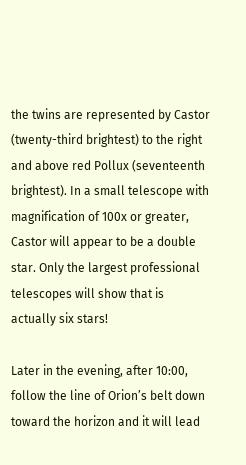the twins are represented by Castor (twenty-third brightest) to the right and above red Pollux (seventeenth brightest). In a small telescope with magnification of 100x or greater, Castor will appear to be a double star. Only the largest professional telescopes will show that is actually six stars!

Later in the evening, after 10:00, follow the line of Orion’s belt down toward the horizon and it will lead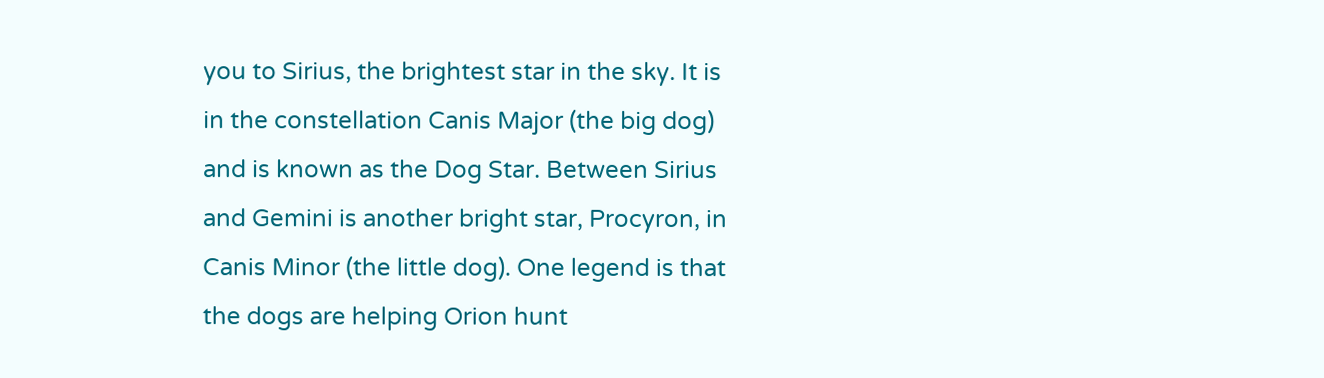you to Sirius, the brightest star in the sky. It is in the constellation Canis Major (the big dog) and is known as the Dog Star. Between Sirius and Gemini is another bright star, Procyron, in Canis Minor (the little dog). One legend is that the dogs are helping Orion hunt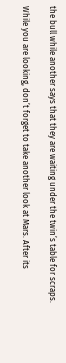the bull while another says that they are waiting under the twin’s table for scraps.

While you are looking, don’t forget to take another look at Mars. After its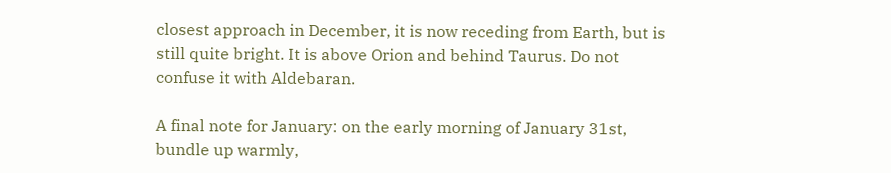closest approach in December, it is now receding from Earth, but is still quite bright. It is above Orion and behind Taurus. Do not confuse it with Aldebaran.

A final note for January: on the early morning of January 31st, bundle up warmly,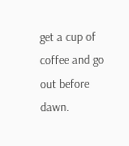get a cup of coffee and go out before dawn.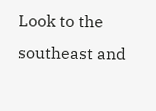Look to the southeast and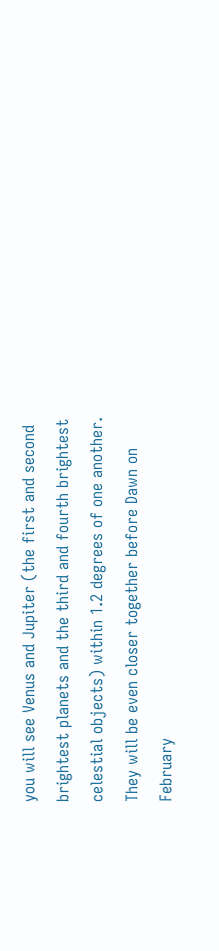you will see Venus and Jupiter (the first and second brightest planets and the third and fourth brightest celestial objects) within 1.2 degrees of one another. They will be even closer together before Dawn on February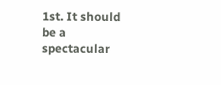1st. It should be a spectacular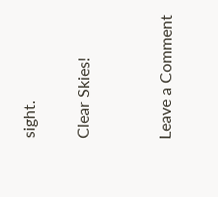sight.

Clear Skies!


Leave a Comment